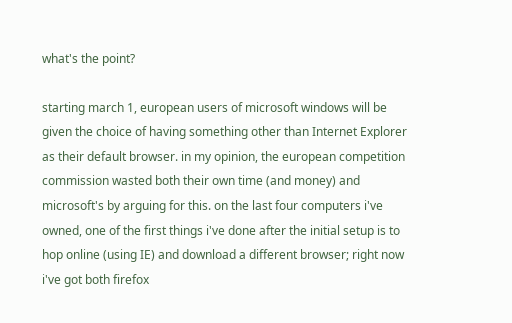what's the point?

starting march 1, european users of microsoft windows will be given the choice of having something other than Internet Explorer as their default browser. in my opinion, the european competition commission wasted both their own time (and money) and microsoft's by arguing for this. on the last four computers i've owned, one of the first things i've done after the initial setup is to hop online (using IE) and download a different browser; right now i've got both firefox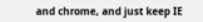and chrome, and just keep IE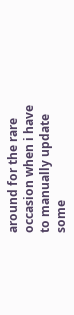around for the rare occasion when i have to manually update some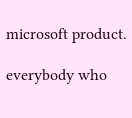microsoft product.

everybody who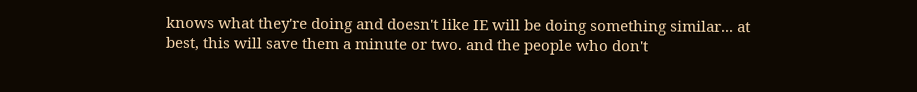knows what they're doing and doesn't like IE will be doing something similar... at best, this will save them a minute or two. and the people who don't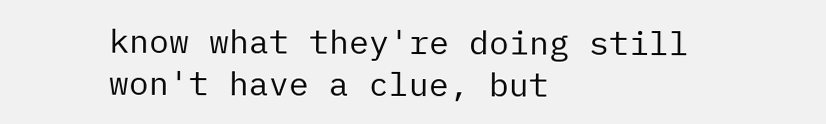know what they're doing still won't have a clue, but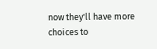now they'll have more choices to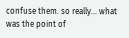confuse them. so really... what was the point of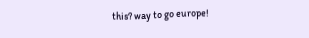this? way to go europe!